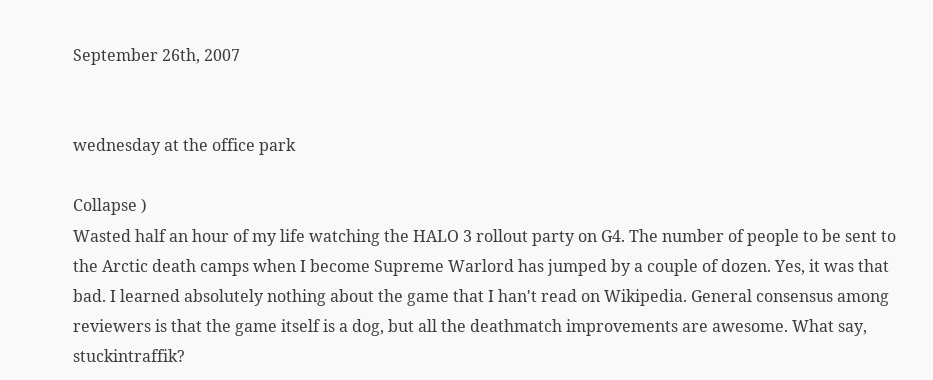September 26th, 2007


wednesday at the office park

Collapse )
Wasted half an hour of my life watching the HALO 3 rollout party on G4. The number of people to be sent to the Arctic death camps when I become Supreme Warlord has jumped by a couple of dozen. Yes, it was that bad. I learned absolutely nothing about the game that I han't read on Wikipedia. General consensus among reviewers is that the game itself is a dog, but all the deathmatch improvements are awesome. What say, stuckintraffik?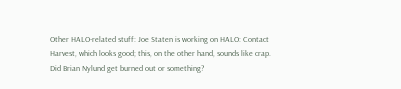Other HALO-related stuff: Joe Staten is working on HALO: Contact Harvest, which looks good; this, on the other hand, sounds like crap. Did Brian Nylund get burned out or something?